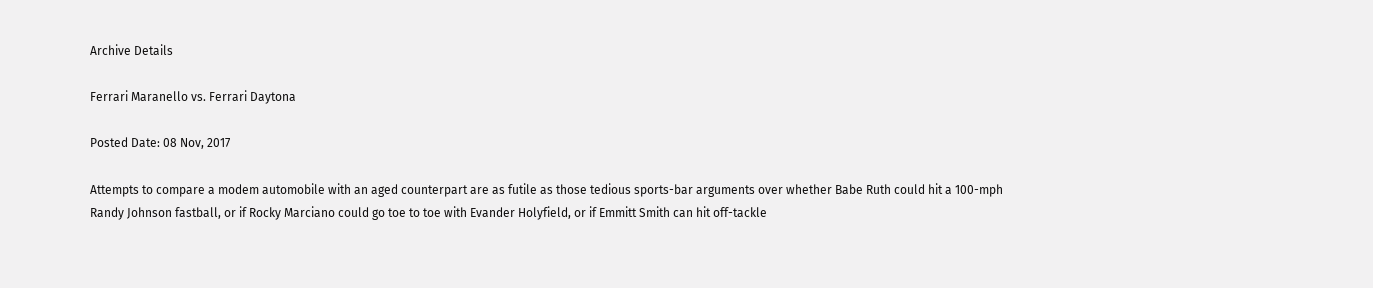Archive Details

Ferrari Maranello vs. Ferrari Daytona

Posted Date: 08 Nov, 2017

Attempts to compare a modem automobile with an aged counterpart are as futile as those tedious sports-bar arguments over whether Babe Ruth could hit a 100-mph Randy Johnson fastball, or if Rocky Marciano could go toe to toe with Evander Holyfield, or if Emmitt Smith can hit off-tackle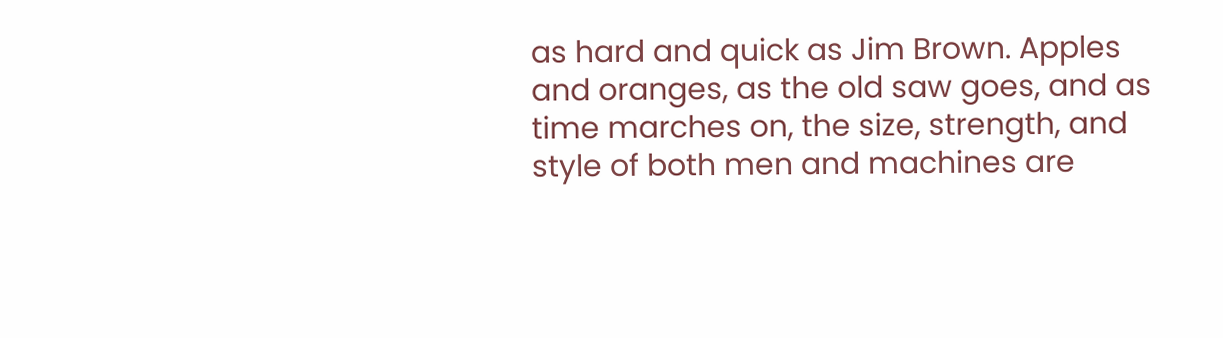as hard and quick as Jim Brown. Apples and oranges, as the old saw goes, and as time marches on, the size, strength, and style of both men and machines are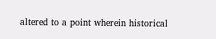altered to a point wherein historical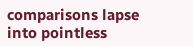comparisons lapse into pointless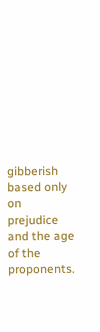gibberish based only on prejudice and the age of the proponents.